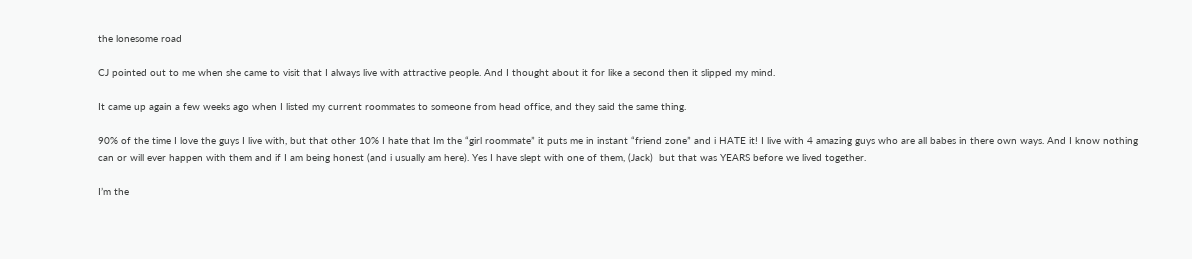the lonesome road

CJ pointed out to me when she came to visit that I always live with attractive people. And I thought about it for like a second then it slipped my mind.

It came up again a few weeks ago when I listed my current roommates to someone from head office, and they said the same thing.

90% of the time I love the guys I live with, but that other 10% I hate that Im the “girl roommate” it puts me in instant “friend zone” and i HATE it! I live with 4 amazing guys who are all babes in there own ways. And I know nothing can or will ever happen with them and if I am being honest (and i usually am here). Yes I have slept with one of them, (Jack)  but that was YEARS before we lived together.

I’m the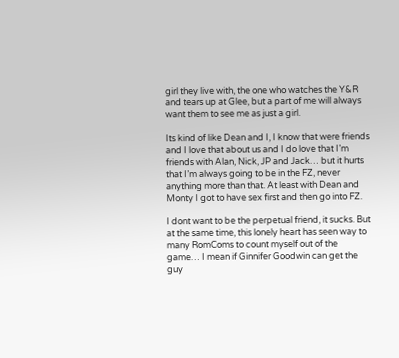girl they live with, the one who watches the Y&R and tears up at Glee, but a part of me will always want them to see me as just a girl.

Its kind of like Dean and I, I know that were friends and I love that about us and I do love that I’m friends with Alan, Nick, JP and Jack… but it hurts that I’m always going to be in the FZ, never anything more than that. At least with Dean and Monty I got to have sex first and then go into FZ.

I dont want to be the perpetual friend, it sucks. But at the same time, this lonely heart has seen way to many RomComs to count myself out of the game… I mean if Ginnifer Goodwin can get the guy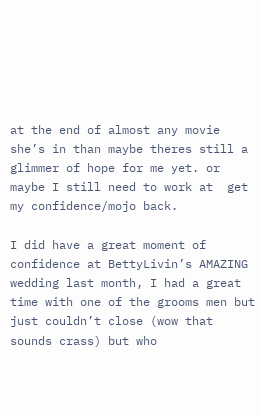at the end of almost any movie she’s in than maybe theres still a glimmer of hope for me yet. or maybe I still need to work at  get my confidence/mojo back.

I did have a great moment of confidence at BettyLivin’s AMAZING wedding last month, I had a great time with one of the grooms men but just couldn’t close (wow that sounds crass) but who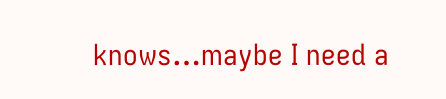knows…maybe I need a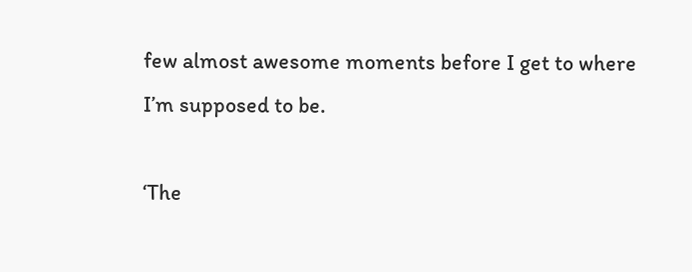few almost awesome moments before I get to where I’m supposed to be.

‘The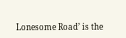Lonesome Road’ is the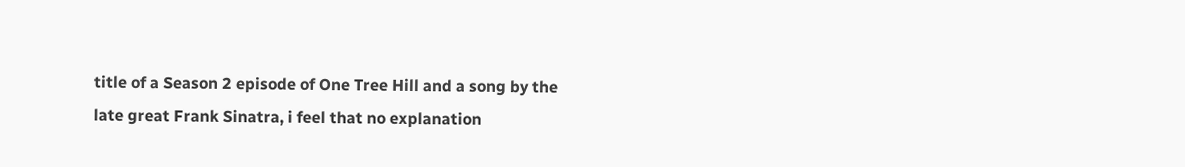title of a Season 2 episode of One Tree Hill and a song by the late great Frank Sinatra, i feel that no explanation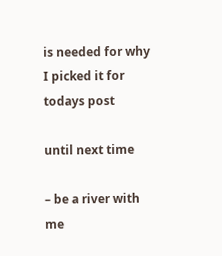is needed for why I picked it for todays post

until next time

– be a river with me